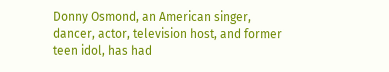Donny Osmond, an American singer, dancer, actor, television host, and former teen idol, has had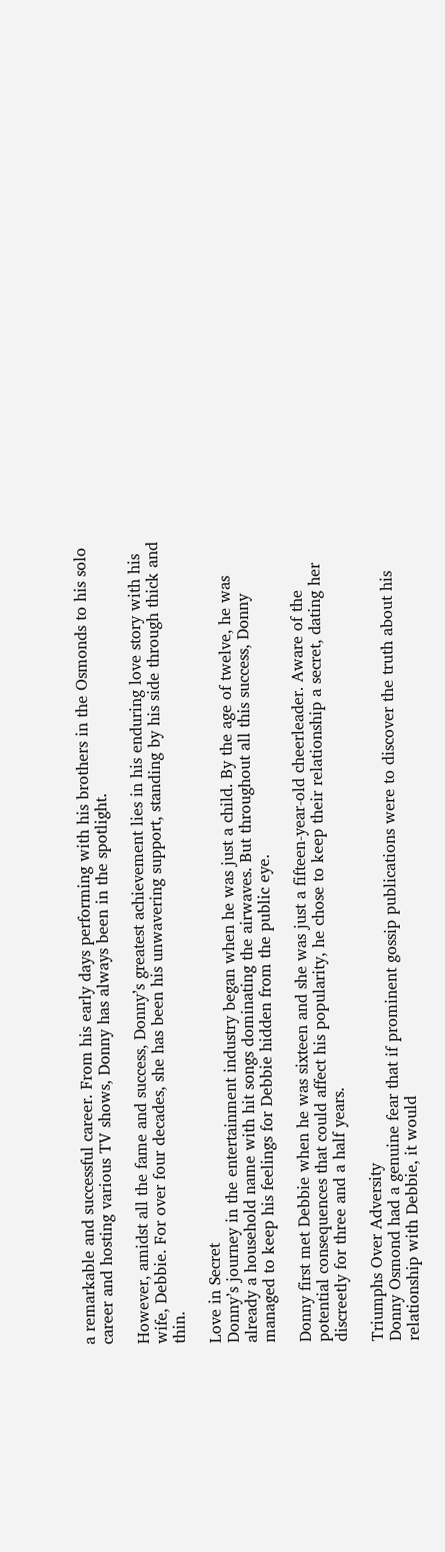a remarkable and successful career. From his early days performing with his brothers in the Osmonds to his solo career and hosting various TV shows, Donny has always been in the spotlight.

However, amidst all the fame and success, Donny’s greatest achievement lies in his enduring love story with his wife, Debbie. For over four decades, she has been his unwavering support, standing by his side through thick and thin.

Love in Secret
Donny’s journey in the entertainment industry began when he was just a child. By the age of twelve, he was already a household name with hit songs dominating the airwaves. But throughout all this success, Donny managed to keep his feelings for Debbie hidden from the public eye.

Donny first met Debbie when he was sixteen and she was just a fifteen-year-old cheerleader. Aware of the potential consequences that could affect his popularity, he chose to keep their relationship a secret, dating her discreetly for three and a half years.

Triumphs Over Adversity
Donny Osmond had a genuine fear that if prominent gossip publications were to discover the truth about his relationship with Debbie, it would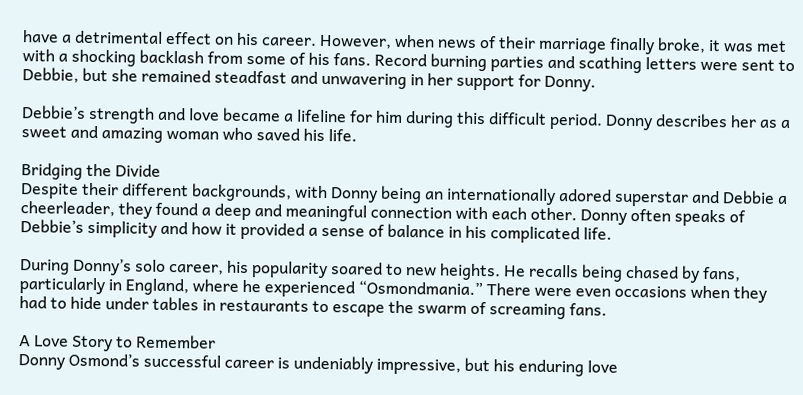have a detrimental effect on his career. However, when news of their marriage finally broke, it was met with a shocking backlash from some of his fans. Record burning parties and scathing letters were sent to Debbie, but she remained steadfast and unwavering in her support for Donny.

Debbie’s strength and love became a lifeline for him during this difficult period. Donny describes her as a sweet and amazing woman who saved his life.

Bridging the Divide
Despite their different backgrounds, with Donny being an internationally adored superstar and Debbie a cheerleader, they found a deep and meaningful connection with each other. Donny often speaks of Debbie’s simplicity and how it provided a sense of balance in his complicated life.

During Donny’s solo career, his popularity soared to new heights. He recalls being chased by fans, particularly in England, where he experienced “Osmondmania.” There were even occasions when they had to hide under tables in restaurants to escape the swarm of screaming fans.

A Love Story to Remember
Donny Osmond’s successful career is undeniably impressive, but his enduring love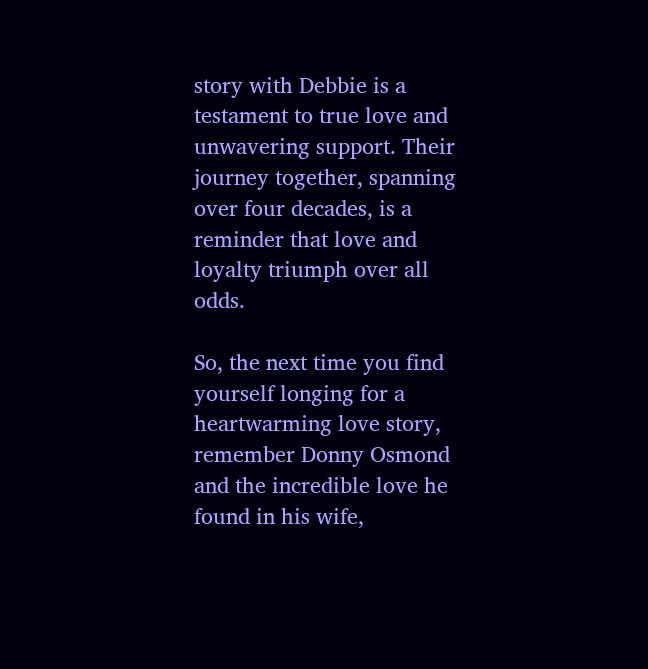story with Debbie is a testament to true love and unwavering support. Their journey together, spanning over four decades, is a reminder that love and loyalty triumph over all odds.

So, the next time you find yourself longing for a heartwarming love story, remember Donny Osmond and the incredible love he found in his wife,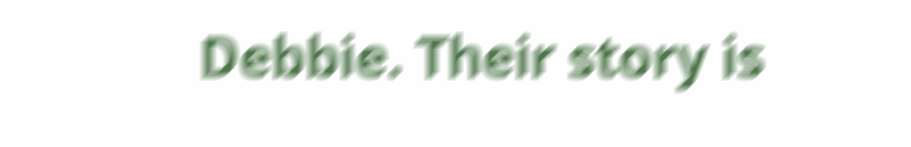Debbie. Their story is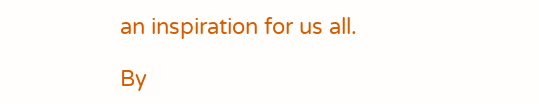an inspiration for us all.

By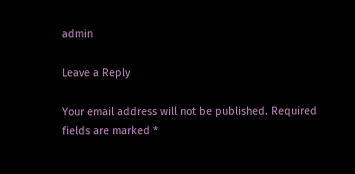admin

Leave a Reply

Your email address will not be published. Required fields are marked *